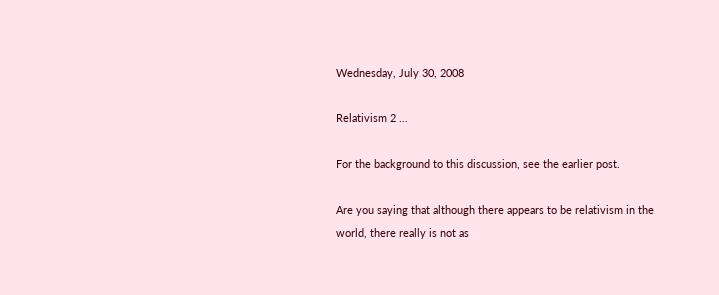Wednesday, July 30, 2008

Relativism 2 ...

For the background to this discussion, see the earlier post.

Are you saying that although there appears to be relativism in the world, there really is not as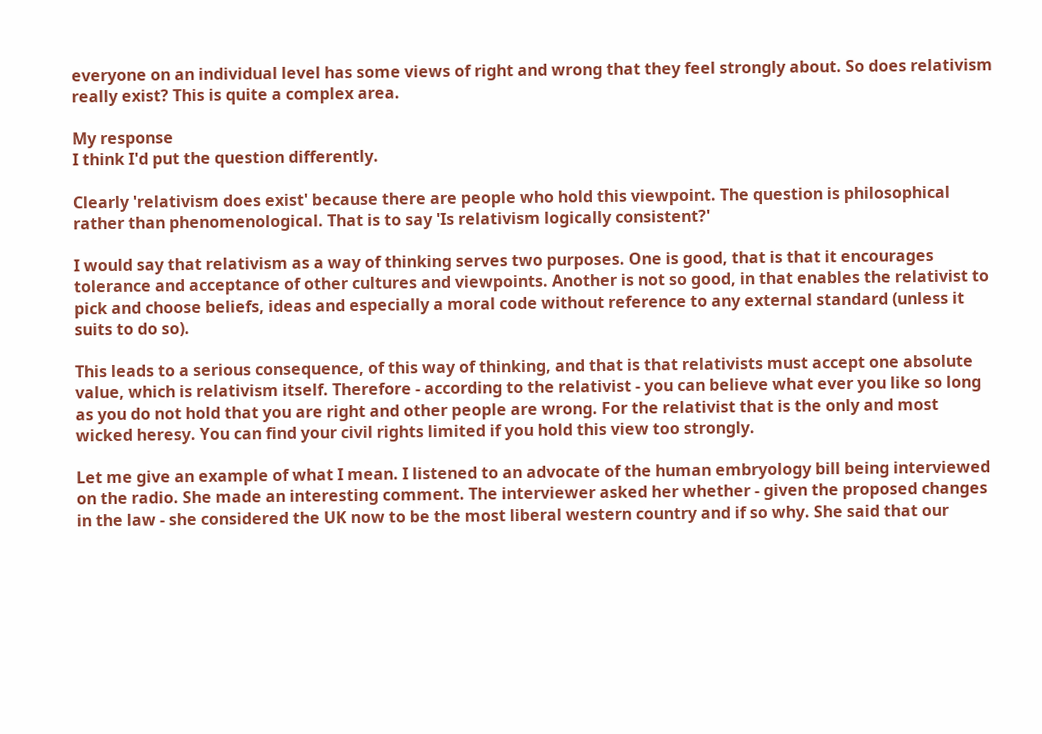everyone on an individual level has some views of right and wrong that they feel strongly about. So does relativism really exist? This is quite a complex area.

My response
I think I'd put the question differently.

Clearly 'relativism does exist' because there are people who hold this viewpoint. The question is philosophical rather than phenomenological. That is to say 'Is relativism logically consistent?'

I would say that relativism as a way of thinking serves two purposes. One is good, that is that it encourages tolerance and acceptance of other cultures and viewpoints. Another is not so good, in that enables the relativist to pick and choose beliefs, ideas and especially a moral code without reference to any external standard (unless it suits to do so).

This leads to a serious consequence, of this way of thinking, and that is that relativists must accept one absolute value, which is relativism itself. Therefore - according to the relativist - you can believe what ever you like so long as you do not hold that you are right and other people are wrong. For the relativist that is the only and most wicked heresy. You can find your civil rights limited if you hold this view too strongly.

Let me give an example of what I mean. I listened to an advocate of the human embryology bill being interviewed on the radio. She made an interesting comment. The interviewer asked her whether - given the proposed changes in the law - she considered the UK now to be the most liberal western country and if so why. She said that our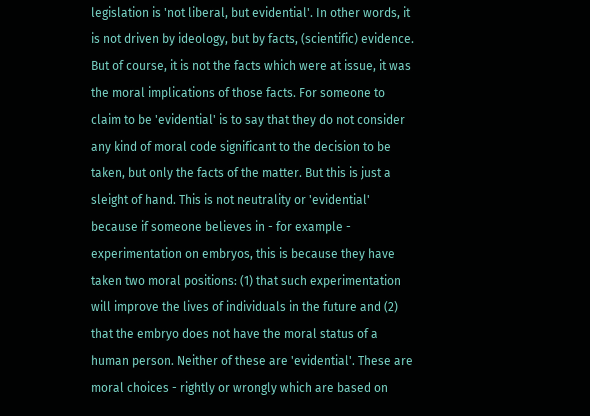legislation is 'not liberal, but evidential'. In other words, it is not driven by ideology, but by facts, (scientific) evidence. But of course, it is not the facts which were at issue, it was the moral implications of those facts. For someone to claim to be 'evidential' is to say that they do not consider any kind of moral code significant to the decision to be taken, but only the facts of the matter. But this is just a sleight of hand. This is not neutrality or 'evidential' because if someone believes in - for example - experimentation on embryos, this is because they have taken two moral positions: (1) that such experimentation will improve the lives of individuals in the future and (2) that the embryo does not have the moral status of a human person. Neither of these are 'evidential'. These are moral choices - rightly or wrongly which are based on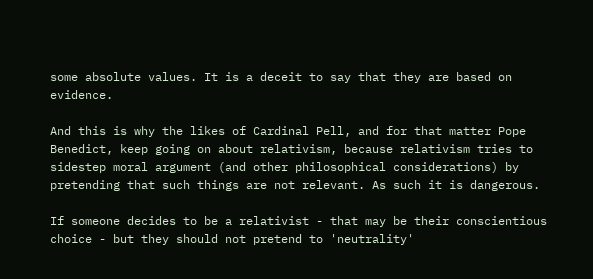some absolute values. It is a deceit to say that they are based on evidence.

And this is why the likes of Cardinal Pell, and for that matter Pope Benedict, keep going on about relativism, because relativism tries to sidestep moral argument (and other philosophical considerations) by pretending that such things are not relevant. As such it is dangerous.

If someone decides to be a relativist - that may be their conscientious choice - but they should not pretend to 'neutrality'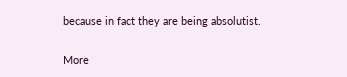because in fact they are being absolutist.

More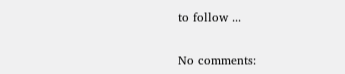to follow ...

No comments: